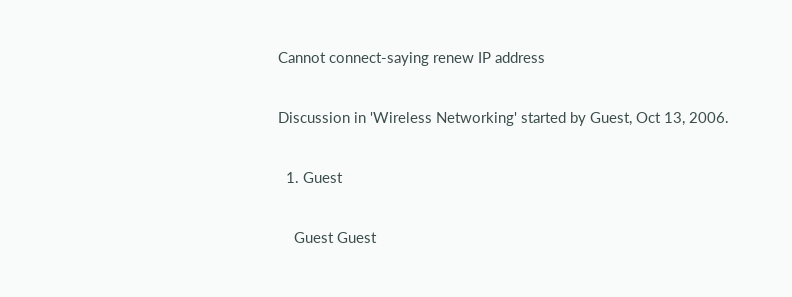Cannot connect-saying renew IP address

Discussion in 'Wireless Networking' started by Guest, Oct 13, 2006.

  1. Guest

    Guest Guest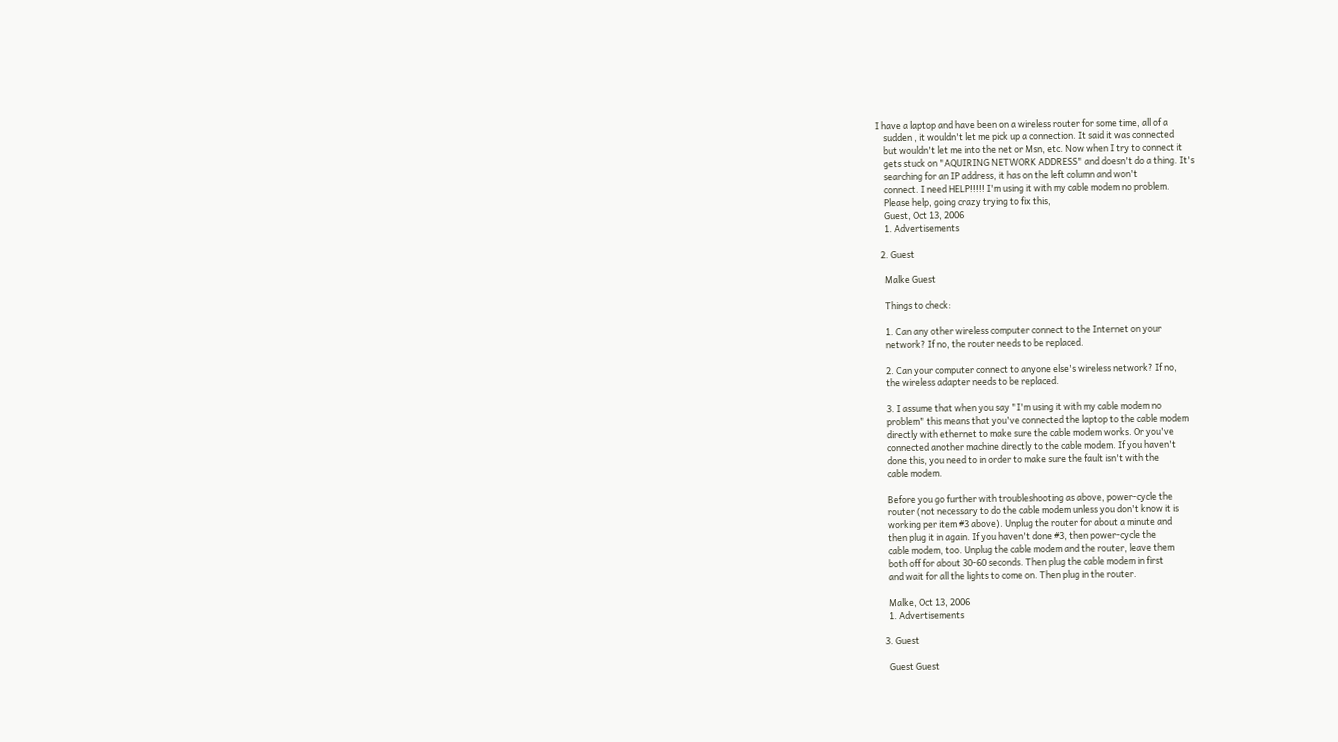I have a laptop and have been on a wireless router for some time, all of a
    sudden , it wouldn't let me pick up a connection. It said it was connected
    but wouldn't let me into the net or Msn, etc. Now when I try to connect it
    gets stuck on "AQUIRING NETWORK ADDRESS" and doesn't do a thing. It's
    searching for an IP address, it has on the left column and won't
    connect. I need HELP!!!!! I'm using it with my cable modem no problem.
    Please help, going crazy trying to fix this,
    Guest, Oct 13, 2006
    1. Advertisements

  2. Guest

    Malke Guest

    Things to check:

    1. Can any other wireless computer connect to the Internet on your
    network? If no, the router needs to be replaced.

    2. Can your computer connect to anyone else's wireless network? If no,
    the wireless adapter needs to be replaced.

    3. I assume that when you say "I'm using it with my cable modem no
    problem" this means that you've connected the laptop to the cable modem
    directly with ethernet to make sure the cable modem works. Or you've
    connected another machine directly to the cable modem. If you haven't
    done this, you need to in order to make sure the fault isn't with the
    cable modem.

    Before you go further with troubleshooting as above, power-cycle the
    router (not necessary to do the cable modem unless you don't know it is
    working per item #3 above). Unplug the router for about a minute and
    then plug it in again. If you haven't done #3, then power-cycle the
    cable modem, too. Unplug the cable modem and the router, leave them
    both off for about 30-60 seconds. Then plug the cable modem in first
    and wait for all the lights to come on. Then plug in the router.

    Malke, Oct 13, 2006
    1. Advertisements

  3. Guest

    Guest Guest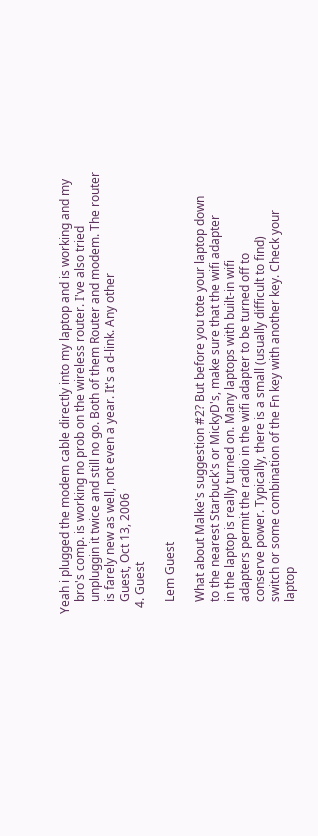Yeah i plugged the modem cable directly into my laptop and is working and my
    bro's comp. is working no prob on the wireless router. I've also tried
    unpluggin it twice and still no go. Both of them Router and modem. The router
    is farely new as well, not even a year. It's a d-link. Any other
    Guest, Oct 13, 2006
  4. Guest

    Lem Guest

    What about Malke's suggestion #2? But before you tote your laptop down
    to the nearest Starbuck's or MickyD's, make sure that the wifi adapter
    in the laptop is really turned on. Many laptops with built-in wifi
    adapters permit the radio in the wifi adapter to be turned off to
    conserve power. Typically, there is a small (usually difficult to find)
    switch or some combination of the Fn key with another key. Check your
    laptop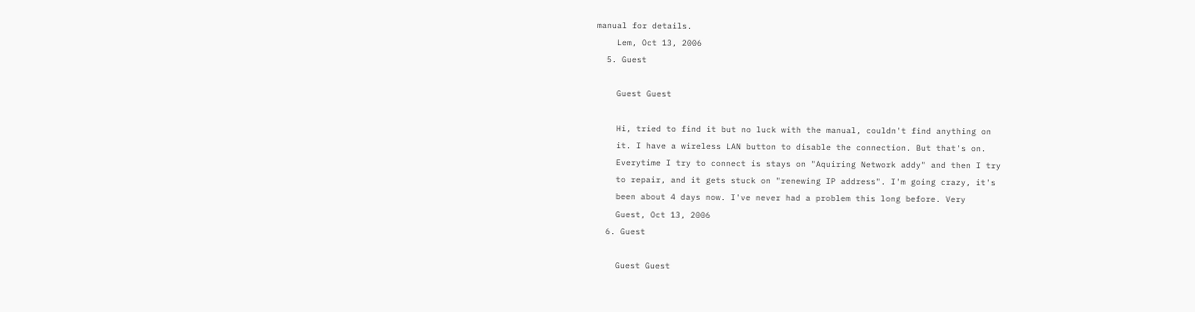manual for details.
    Lem, Oct 13, 2006
  5. Guest

    Guest Guest

    Hi, tried to find it but no luck with the manual, couldn't find anything on
    it. I have a wireless LAN button to disable the connection. But that's on.
    Everytime I try to connect is stays on "Aquiring Network addy" and then I try
    to repair, and it gets stuck on "renewing IP address". I'm going crazy, it's
    been about 4 days now. I've never had a problem this long before. Very
    Guest, Oct 13, 2006
  6. Guest

    Guest Guest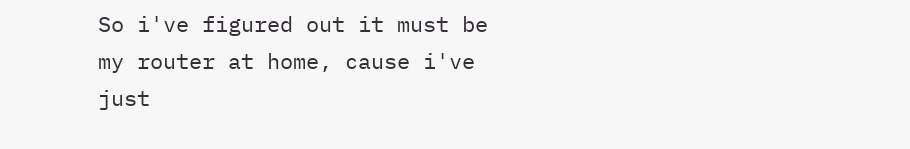So i've figured out it must be my router at home, cause i've just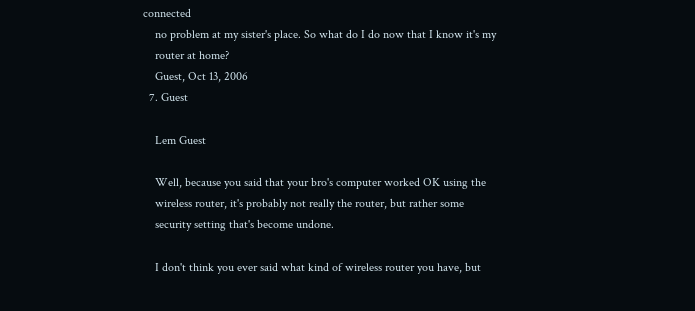connected
    no problem at my sister's place. So what do I do now that I know it's my
    router at home?
    Guest, Oct 13, 2006
  7. Guest

    Lem Guest

    Well, because you said that your bro's computer worked OK using the
    wireless router, it's probably not really the router, but rather some
    security setting that's become undone.

    I don't think you ever said what kind of wireless router you have, but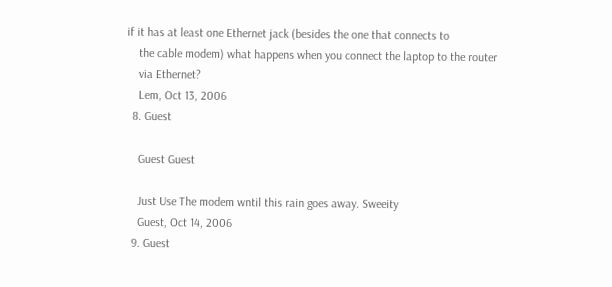if it has at least one Ethernet jack (besides the one that connects to
    the cable modem) what happens when you connect the laptop to the router
    via Ethernet?
    Lem, Oct 13, 2006
  8. Guest

    Guest Guest

    Just Use The modem wntil this rain goes away. Sweeity
    Guest, Oct 14, 2006
  9. Guest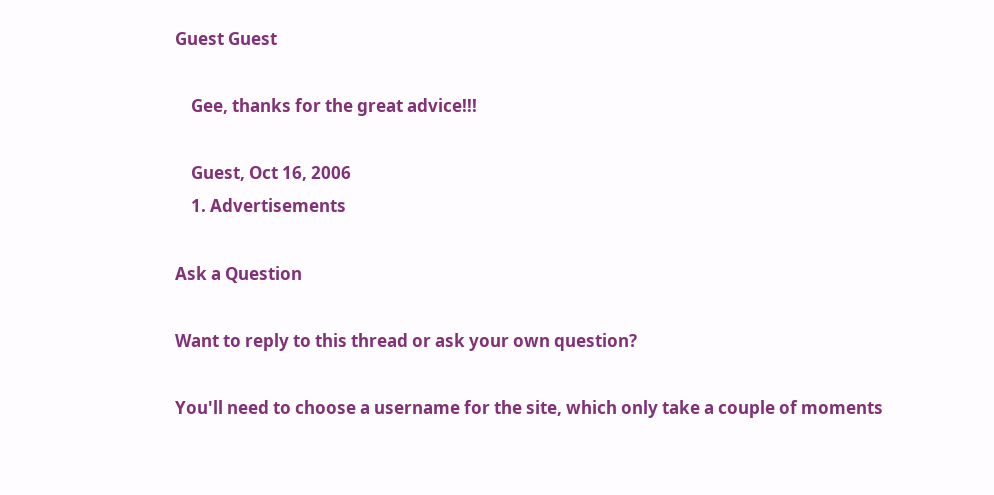Guest Guest

    Gee, thanks for the great advice!!!

    Guest, Oct 16, 2006
    1. Advertisements

Ask a Question

Want to reply to this thread or ask your own question?

You'll need to choose a username for the site, which only take a couple of moments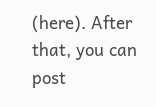(here). After that, you can post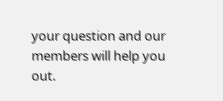your question and our members will help you out.